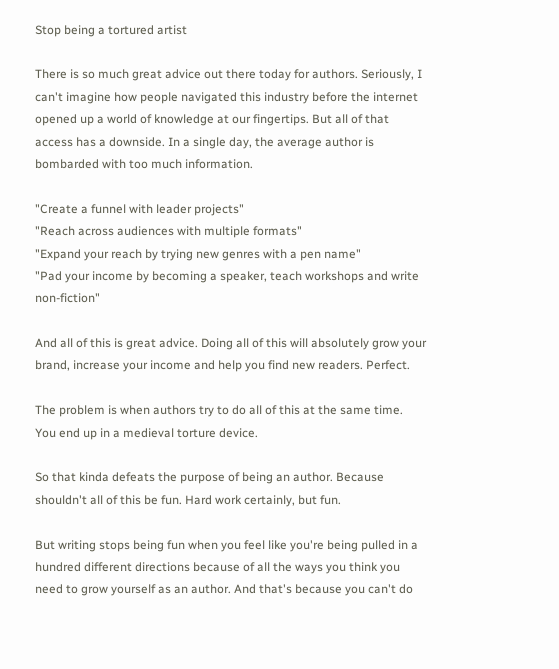Stop being a tortured artist

There is so much great advice out there today for authors. Seriously, I can't imagine how people navigated this industry before the internet opened up a world of knowledge at our fingertips. But all of that access has a downside. In a single day, the average author is bombarded with too much information.

"Create a funnel with leader projects"
"Reach across audiences with multiple formats"
"Expand your reach by trying new genres with a pen name"
"Pad your income by becoming a speaker, teach workshops and write non-fiction"

And all of this is great advice. Doing all of this will absolutely grow your brand, increase your income and help you find new readers. Perfect.

The problem is when authors try to do all of this at the same time. You end up in a medieval torture device.

So that kinda defeats the purpose of being an author. Because shouldn't all of this be fun. Hard work certainly, but fun.

But writing stops being fun when you feel like you're being pulled in a hundred different directions because of all the ways you think you need to grow yourself as an author. And that's because you can't do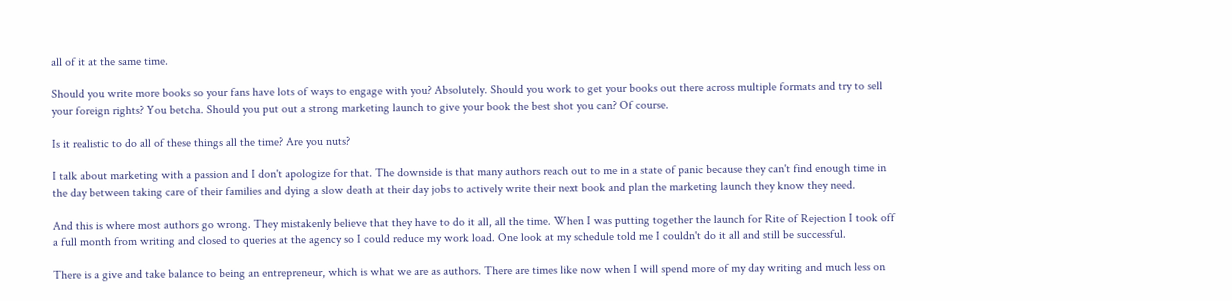all of it at the same time.

Should you write more books so your fans have lots of ways to engage with you? Absolutely. Should you work to get your books out there across multiple formats and try to sell your foreign rights? You betcha. Should you put out a strong marketing launch to give your book the best shot you can? Of course.

Is it realistic to do all of these things all the time? Are you nuts?

I talk about marketing with a passion and I don't apologize for that. The downside is that many authors reach out to me in a state of panic because they can't find enough time in the day between taking care of their families and dying a slow death at their day jobs to actively write their next book and plan the marketing launch they know they need.

And this is where most authors go wrong. They mistakenly believe that they have to do it all, all the time. When I was putting together the launch for Rite of Rejection I took off a full month from writing and closed to queries at the agency so I could reduce my work load. One look at my schedule told me I couldn't do it all and still be successful.

There is a give and take balance to being an entrepreneur, which is what we are as authors. There are times like now when I will spend more of my day writing and much less on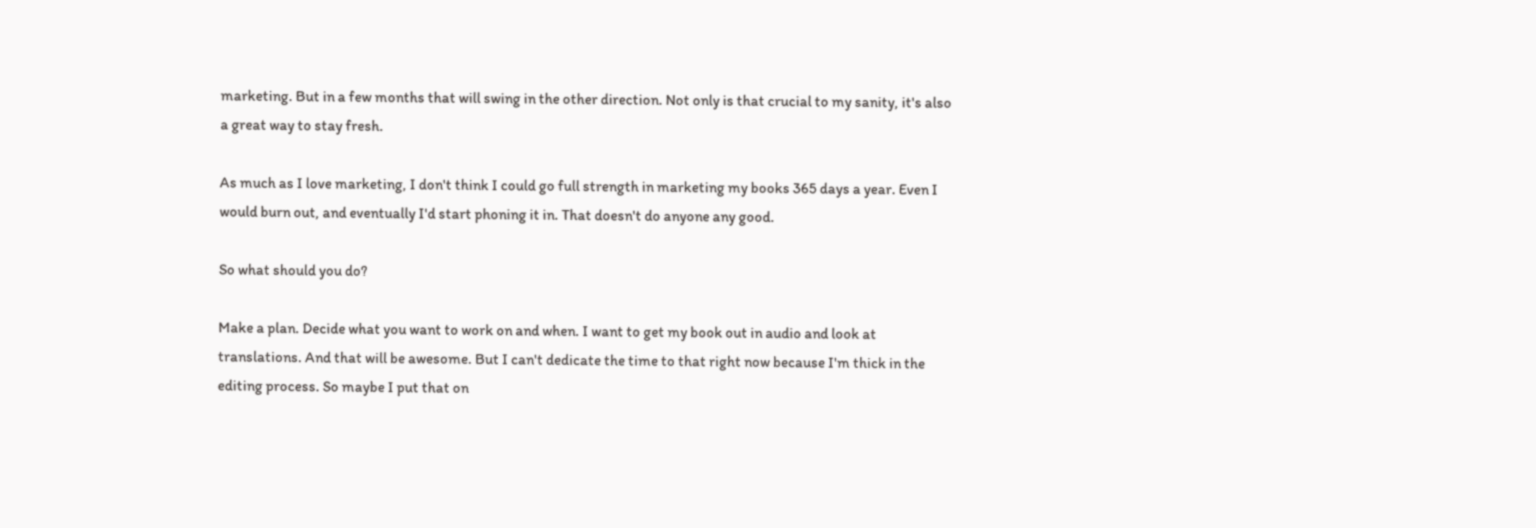marketing. But in a few months that will swing in the other direction. Not only is that crucial to my sanity, it's also a great way to stay fresh.

As much as I love marketing, I don't think I could go full strength in marketing my books 365 days a year. Even I would burn out, and eventually I'd start phoning it in. That doesn't do anyone any good.

So what should you do?

Make a plan. Decide what you want to work on and when. I want to get my book out in audio and look at translations. And that will be awesome. But I can't dedicate the time to that right now because I'm thick in the editing process. So maybe I put that on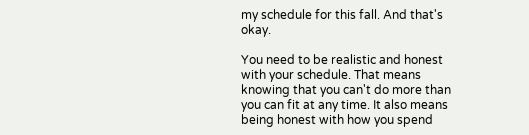my schedule for this fall. And that's okay.

You need to be realistic and honest with your schedule. That means knowing that you can't do more than you can fit at any time. It also means being honest with how you spend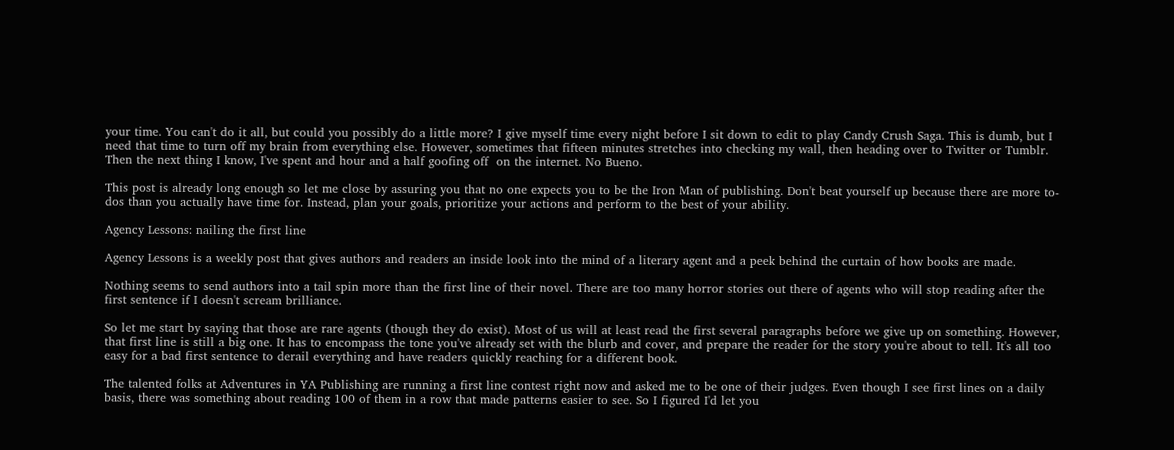your time. You can't do it all, but could you possibly do a little more? I give myself time every night before I sit down to edit to play Candy Crush Saga. This is dumb, but I need that time to turn off my brain from everything else. However, sometimes that fifteen minutes stretches into checking my wall, then heading over to Twitter or Tumblr. Then the next thing I know, I've spent and hour and a half goofing off  on the internet. No Bueno.

This post is already long enough so let me close by assuring you that no one expects you to be the Iron Man of publishing. Don't beat yourself up because there are more to-dos than you actually have time for. Instead, plan your goals, prioritize your actions and perform to the best of your ability.

Agency Lessons: nailing the first line

Agency Lessons is a weekly post that gives authors and readers an inside look into the mind of a literary agent and a peek behind the curtain of how books are made.

Nothing seems to send authors into a tail spin more than the first line of their novel. There are too many horror stories out there of agents who will stop reading after the first sentence if I doesn't scream brilliance.

So let me start by saying that those are rare agents (though they do exist). Most of us will at least read the first several paragraphs before we give up on something. However, that first line is still a big one. It has to encompass the tone you've already set with the blurb and cover, and prepare the reader for the story you're about to tell. It's all too easy for a bad first sentence to derail everything and have readers quickly reaching for a different book.

The talented folks at Adventures in YA Publishing are running a first line contest right now and asked me to be one of their judges. Even though I see first lines on a daily basis, there was something about reading 100 of them in a row that made patterns easier to see. So I figured I'd let you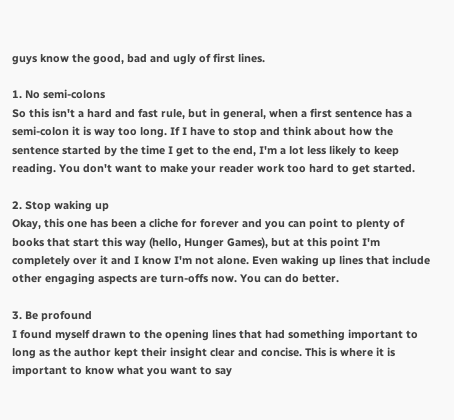guys know the good, bad and ugly of first lines.

1. No semi-colons
So this isn't a hard and fast rule, but in general, when a first sentence has a semi-colon it is way too long. If I have to stop and think about how the sentence started by the time I get to the end, I'm a lot less likely to keep reading. You don't want to make your reader work too hard to get started.

2. Stop waking up
Okay, this one has been a cliche for forever and you can point to plenty of books that start this way (hello, Hunger Games), but at this point I'm completely over it and I know I'm not alone. Even waking up lines that include other engaging aspects are turn-offs now. You can do better.

3. Be profound
I found myself drawn to the opening lines that had something important to long as the author kept their insight clear and concise. This is where it is important to know what you want to say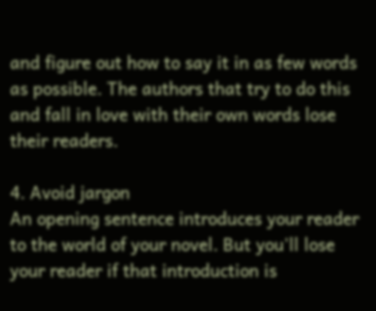and figure out how to say it in as few words as possible. The authors that try to do this and fall in love with their own words lose their readers.

4. Avoid jargon
An opening sentence introduces your reader to the world of your novel. But you'll lose your reader if that introduction is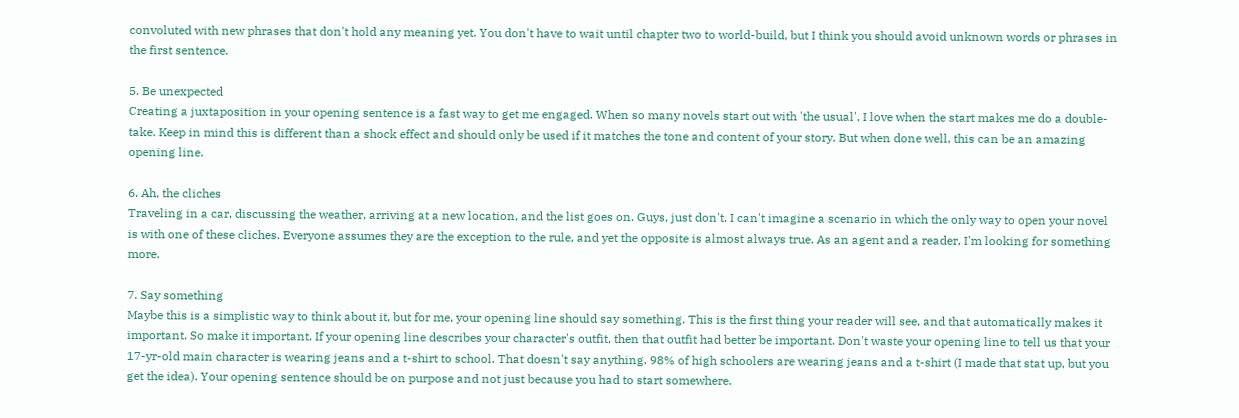convoluted with new phrases that don't hold any meaning yet. You don't have to wait until chapter two to world-build, but I think you should avoid unknown words or phrases in the first sentence.

5. Be unexpected
Creating a juxtaposition in your opening sentence is a fast way to get me engaged. When so many novels start out with 'the usual', I love when the start makes me do a double-take. Keep in mind this is different than a shock effect and should only be used if it matches the tone and content of your story. But when done well, this can be an amazing opening line.

6. Ah, the cliches
Traveling in a car, discussing the weather, arriving at a new location, and the list goes on. Guys, just don't. I can't imagine a scenario in which the only way to open your novel is with one of these cliches. Everyone assumes they are the exception to the rule, and yet the opposite is almost always true. As an agent and a reader, I'm looking for something more.

7. Say something
Maybe this is a simplistic way to think about it, but for me, your opening line should say something. This is the first thing your reader will see, and that automatically makes it important. So make it important. If your opening line describes your character's outfit, then that outfit had better be important. Don't waste your opening line to tell us that your 17-yr-old main character is wearing jeans and a t-shirt to school. That doesn't say anything. 98% of high schoolers are wearing jeans and a t-shirt (I made that stat up, but you get the idea). Your opening sentence should be on purpose and not just because you had to start somewhere.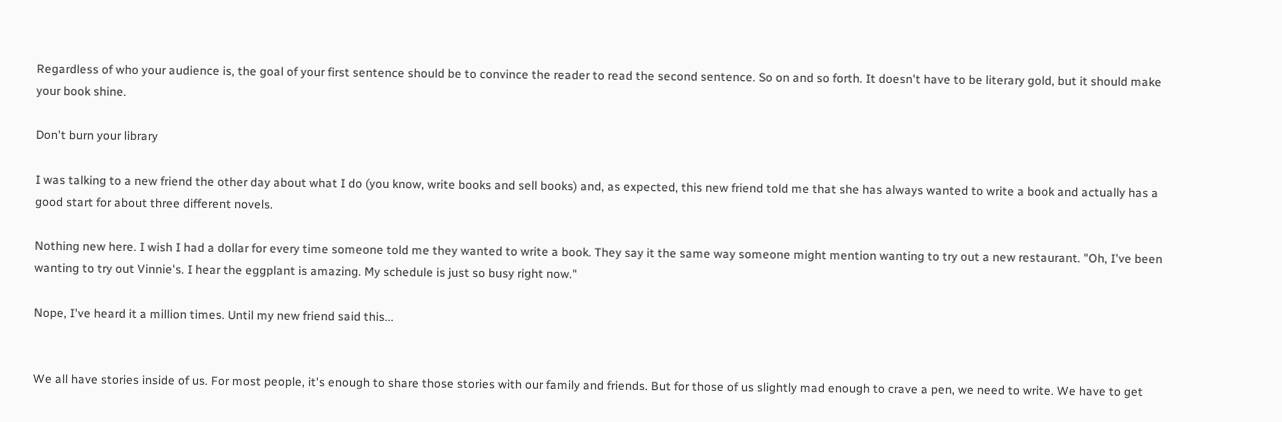Regardless of who your audience is, the goal of your first sentence should be to convince the reader to read the second sentence. So on and so forth. It doesn't have to be literary gold, but it should make your book shine.

Don't burn your library

I was talking to a new friend the other day about what I do (you know, write books and sell books) and, as expected, this new friend told me that she has always wanted to write a book and actually has a good start for about three different novels.

Nothing new here. I wish I had a dollar for every time someone told me they wanted to write a book. They say it the same way someone might mention wanting to try out a new restaurant. "Oh, I've been wanting to try out Vinnie's. I hear the eggplant is amazing. My schedule is just so busy right now."

Nope, I've heard it a million times. Until my new friend said this...


We all have stories inside of us. For most people, it's enough to share those stories with our family and friends. But for those of us slightly mad enough to crave a pen, we need to write. We have to get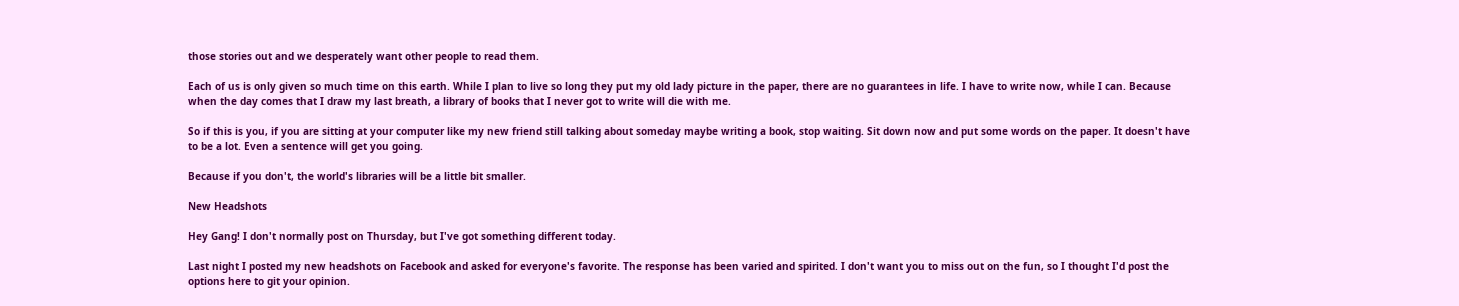those stories out and we desperately want other people to read them.

Each of us is only given so much time on this earth. While I plan to live so long they put my old lady picture in the paper, there are no guarantees in life. I have to write now, while I can. Because when the day comes that I draw my last breath, a library of books that I never got to write will die with me.

So if this is you, if you are sitting at your computer like my new friend still talking about someday maybe writing a book, stop waiting. Sit down now and put some words on the paper. It doesn't have to be a lot. Even a sentence will get you going.

Because if you don't, the world's libraries will be a little bit smaller.

New Headshots

Hey Gang! I don't normally post on Thursday, but I've got something different today.

Last night I posted my new headshots on Facebook and asked for everyone's favorite. The response has been varied and spirited. I don't want you to miss out on the fun, so I thought I'd post the options here to git your opinion.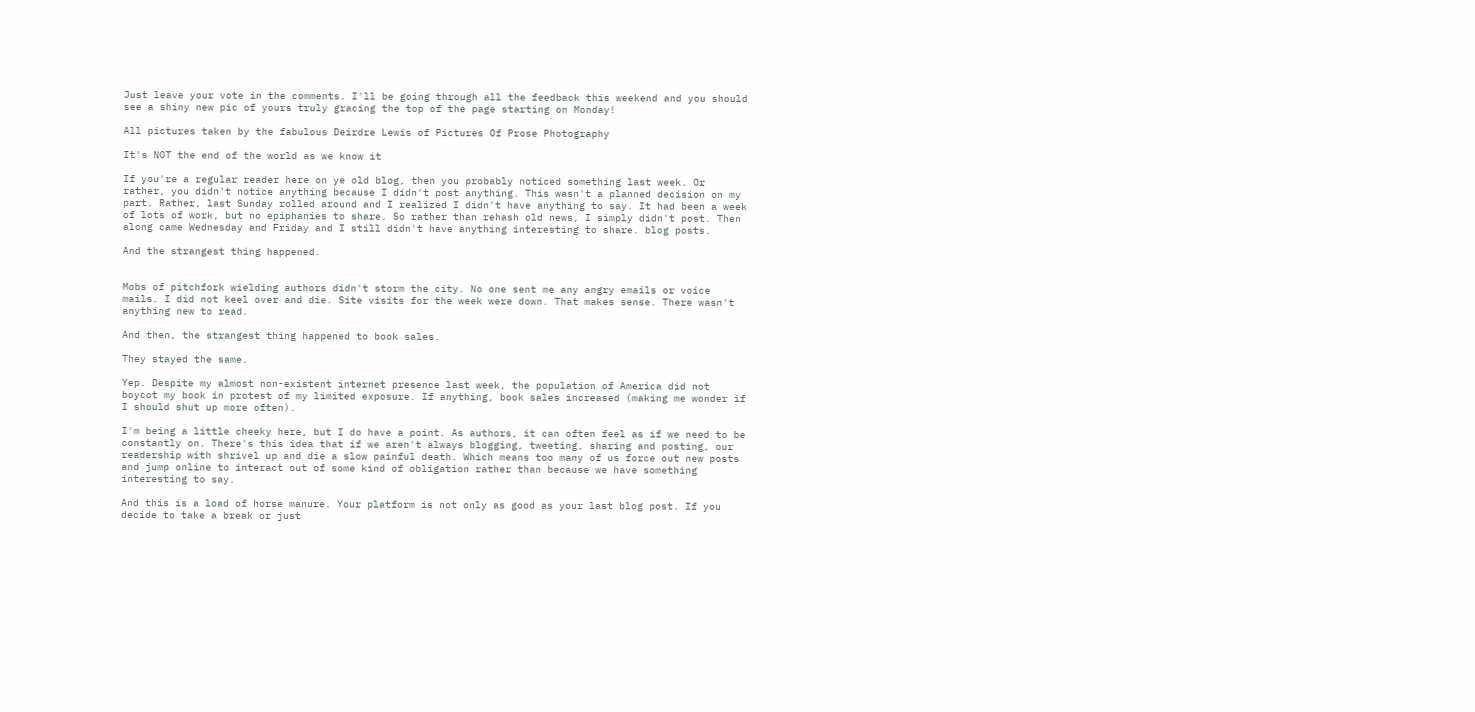Just leave your vote in the comments. I'll be going through all the feedback this weekend and you should see a shiny new pic of yours truly gracing the top of the page starting on Monday!

All pictures taken by the fabulous Deirdre Lewis of Pictures Of Prose Photography

It's NOT the end of the world as we know it

If you're a regular reader here on ye old blog, then you probably noticed something last week. Or rather, you didn't notice anything because I didn't post anything. This wasn't a planned decision on my part. Rather, last Sunday rolled around and I realized I didn't have anything to say. It had been a week of lots of work, but no epiphanies to share. So rather than rehash old news, I simply didn't post. Then along came Wednesday and Friday and I still didn't have anything interesting to share. blog posts.

And the strangest thing happened.


Mobs of pitchfork wielding authors didn't storm the city. No one sent me any angry emails or voice mails. I did not keel over and die. Site visits for the week were down. That makes sense. There wasn't anything new to read.

And then, the strangest thing happened to book sales.

They stayed the same.

Yep. Despite my almost non-existent internet presence last week, the population of America did not boycot my book in protest of my limited exposure. If anything, book sales increased (making me wonder if I should shut up more often).

I'm being a little cheeky here, but I do have a point. As authors, it can often feel as if we need to be constantly on. There's this idea that if we aren't always blogging, tweeting, sharing and posting, our readership with shrivel up and die a slow painful death. Which means too many of us force out new posts and jump online to interact out of some kind of obligation rather than because we have something interesting to say.

And this is a load of horse manure. Your platform is not only as good as your last blog post. If you decide to take a break or just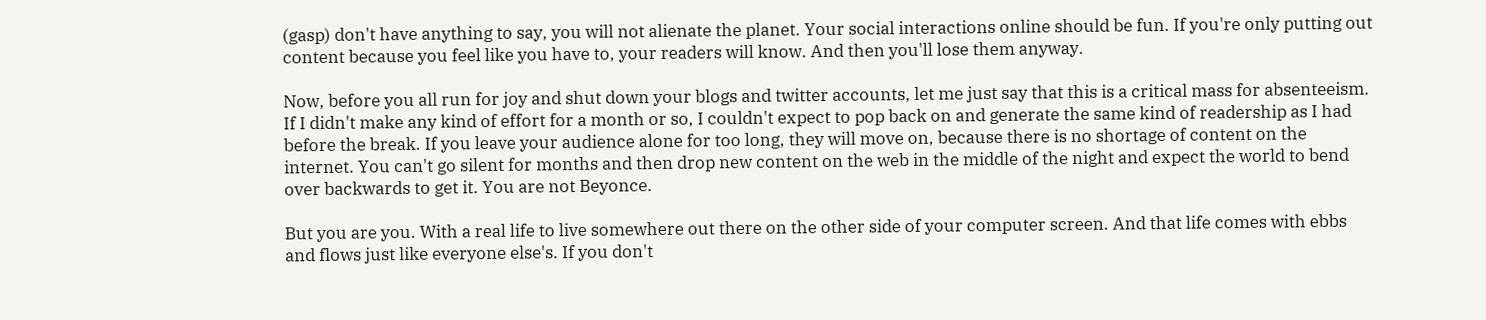(gasp) don't have anything to say, you will not alienate the planet. Your social interactions online should be fun. If you're only putting out content because you feel like you have to, your readers will know. And then you'll lose them anyway.

Now, before you all run for joy and shut down your blogs and twitter accounts, let me just say that this is a critical mass for absenteeism. If I didn't make any kind of effort for a month or so, I couldn't expect to pop back on and generate the same kind of readership as I had before the break. If you leave your audience alone for too long, they will move on, because there is no shortage of content on the internet. You can't go silent for months and then drop new content on the web in the middle of the night and expect the world to bend over backwards to get it. You are not Beyonce.

But you are you. With a real life to live somewhere out there on the other side of your computer screen. And that life comes with ebbs and flows just like everyone else's. If you don't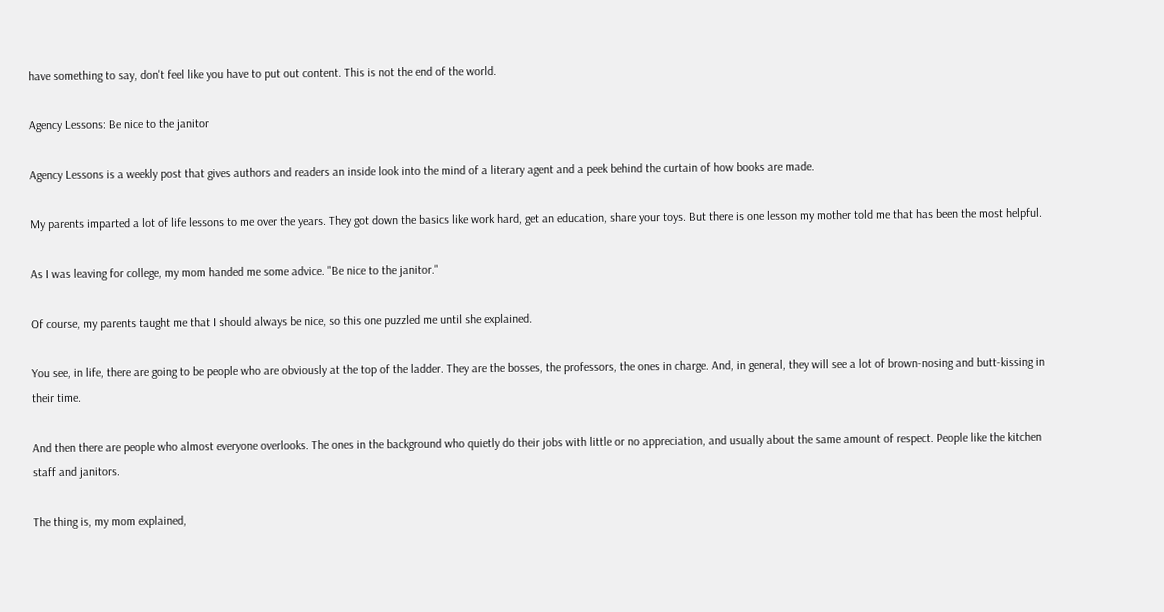have something to say, don't feel like you have to put out content. This is not the end of the world.

Agency Lessons: Be nice to the janitor

Agency Lessons is a weekly post that gives authors and readers an inside look into the mind of a literary agent and a peek behind the curtain of how books are made.

My parents imparted a lot of life lessons to me over the years. They got down the basics like work hard, get an education, share your toys. But there is one lesson my mother told me that has been the most helpful.

As I was leaving for college, my mom handed me some advice. "Be nice to the janitor."

Of course, my parents taught me that I should always be nice, so this one puzzled me until she explained.

You see, in life, there are going to be people who are obviously at the top of the ladder. They are the bosses, the professors, the ones in charge. And, in general, they will see a lot of brown-nosing and butt-kissing in their time.

And then there are people who almost everyone overlooks. The ones in the background who quietly do their jobs with little or no appreciation, and usually about the same amount of respect. People like the kitchen staff and janitors.

The thing is, my mom explained,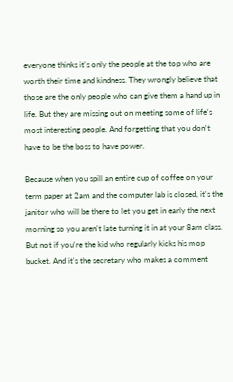everyone thinks it's only the people at the top who are worth their time and kindness. They wrongly believe that those are the only people who can give them a hand up in life. But they are missing out on meeting some of life's most interesting people. And forgetting that you don't have to be the boss to have power.

Because when you spill an entire cup of coffee on your term paper at 2am and the computer lab is closed, it's the janitor who will be there to let you get in early the next morning so you aren't late turning it in at your 8am class. But not if you're the kid who regularly kicks his mop bucket. And it's the secretary who makes a comment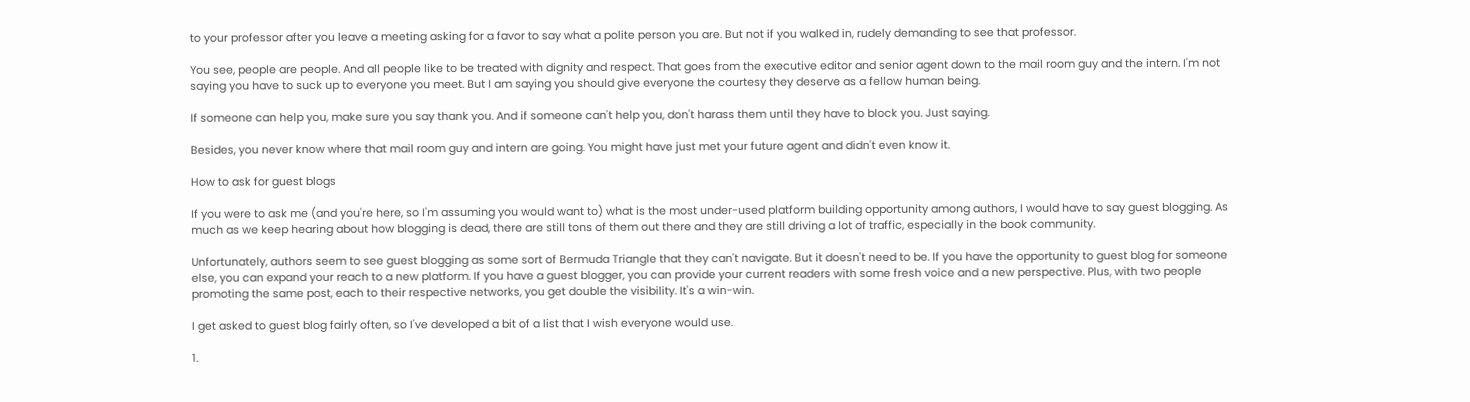to your professor after you leave a meeting asking for a favor to say what a polite person you are. But not if you walked in, rudely demanding to see that professor.

You see, people are people. And all people like to be treated with dignity and respect. That goes from the executive editor and senior agent down to the mail room guy and the intern. I'm not saying you have to suck up to everyone you meet. But I am saying you should give everyone the courtesy they deserve as a fellow human being.

If someone can help you, make sure you say thank you. And if someone can't help you, don't harass them until they have to block you. Just saying.

Besides, you never know where that mail room guy and intern are going. You might have just met your future agent and didn't even know it.

How to ask for guest blogs

If you were to ask me (and you're here, so I'm assuming you would want to) what is the most under-used platform building opportunity among authors, I would have to say guest blogging. As much as we keep hearing about how blogging is dead, there are still tons of them out there and they are still driving a lot of traffic, especially in the book community.

Unfortunately, authors seem to see guest blogging as some sort of Bermuda Triangle that they can't navigate. But it doesn't need to be. If you have the opportunity to guest blog for someone else, you can expand your reach to a new platform. If you have a guest blogger, you can provide your current readers with some fresh voice and a new perspective. Plus, with two people promoting the same post, each to their respective networks, you get double the visibility. It's a win-win.

I get asked to guest blog fairly often, so I've developed a bit of a list that I wish everyone would use.

1.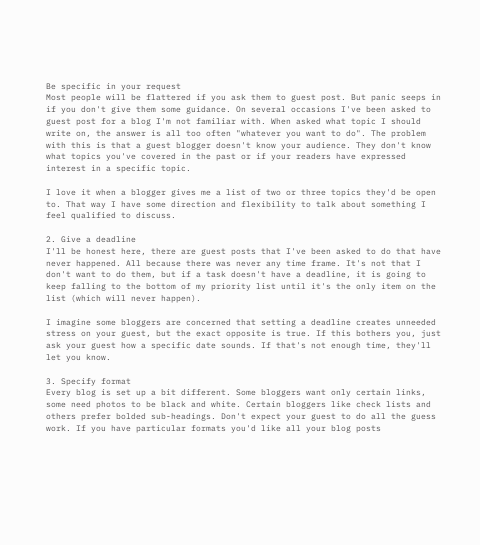Be specific in your request
Most people will be flattered if you ask them to guest post. But panic seeps in if you don't give them some guidance. On several occasions I've been asked to guest post for a blog I'm not familiar with. When asked what topic I should write on, the answer is all too often "whatever you want to do". The problem with this is that a guest blogger doesn't know your audience. They don't know what topics you've covered in the past or if your readers have expressed interest in a specific topic.

I love it when a blogger gives me a list of two or three topics they'd be open to. That way I have some direction and flexibility to talk about something I feel qualified to discuss.

2. Give a deadline
I'll be honest here, there are guest posts that I've been asked to do that have never happened. All because there was never any time frame. It's not that I don't want to do them, but if a task doesn't have a deadline, it is going to keep falling to the bottom of my priority list until it's the only item on the list (which will never happen).

I imagine some bloggers are concerned that setting a deadline creates unneeded stress on your guest, but the exact opposite is true. If this bothers you, just ask your guest how a specific date sounds. If that's not enough time, they'll let you know.

3. Specify format
Every blog is set up a bit different. Some bloggers want only certain links, some need photos to be black and white. Certain bloggers like check lists and others prefer bolded sub-headings. Don't expect your guest to do all the guess work. If you have particular formats you'd like all your blog posts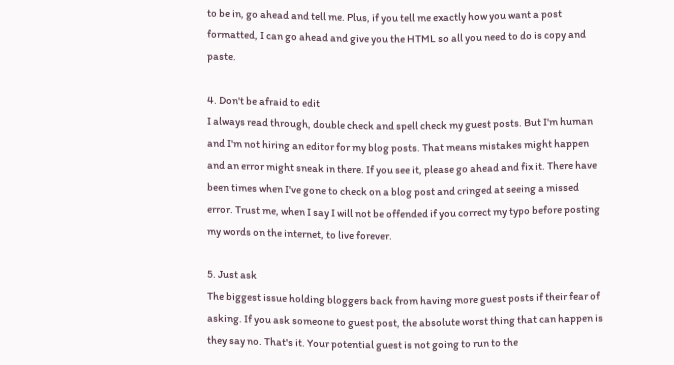to be in, go ahead and tell me. Plus, if you tell me exactly how you want a post formatted, I can go ahead and give you the HTML so all you need to do is copy and paste.

4. Don't be afraid to edit
I always read through, double check and spell check my guest posts. But I'm human and I'm not hiring an editor for my blog posts. That means mistakes might happen and an error might sneak in there. If you see it, please go ahead and fix it. There have been times when I've gone to check on a blog post and cringed at seeing a missed error. Trust me, when I say I will not be offended if you correct my typo before posting my words on the internet, to live forever.

5. Just ask
The biggest issue holding bloggers back from having more guest posts if their fear of asking. If you ask someone to guest post, the absolute worst thing that can happen is they say no. That's it. Your potential guest is not going to run to the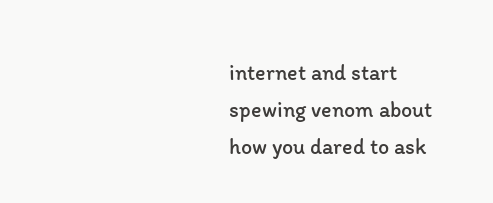internet and start spewing venom about how you dared to ask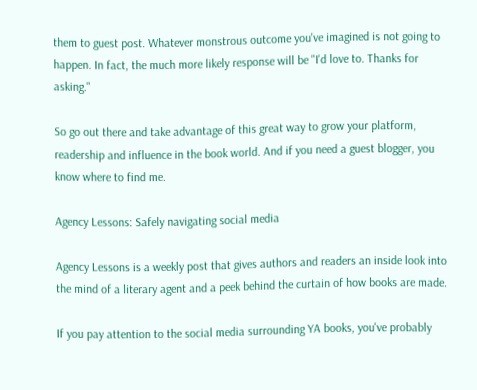them to guest post. Whatever monstrous outcome you've imagined is not going to happen. In fact, the much more likely response will be "I'd love to. Thanks for asking."

So go out there and take advantage of this great way to grow your platform, readership and influence in the book world. And if you need a guest blogger, you know where to find me.

Agency Lessons: Safely navigating social media

Agency Lessons is a weekly post that gives authors and readers an inside look into the mind of a literary agent and a peek behind the curtain of how books are made.

If you pay attention to the social media surrounding YA books, you've probably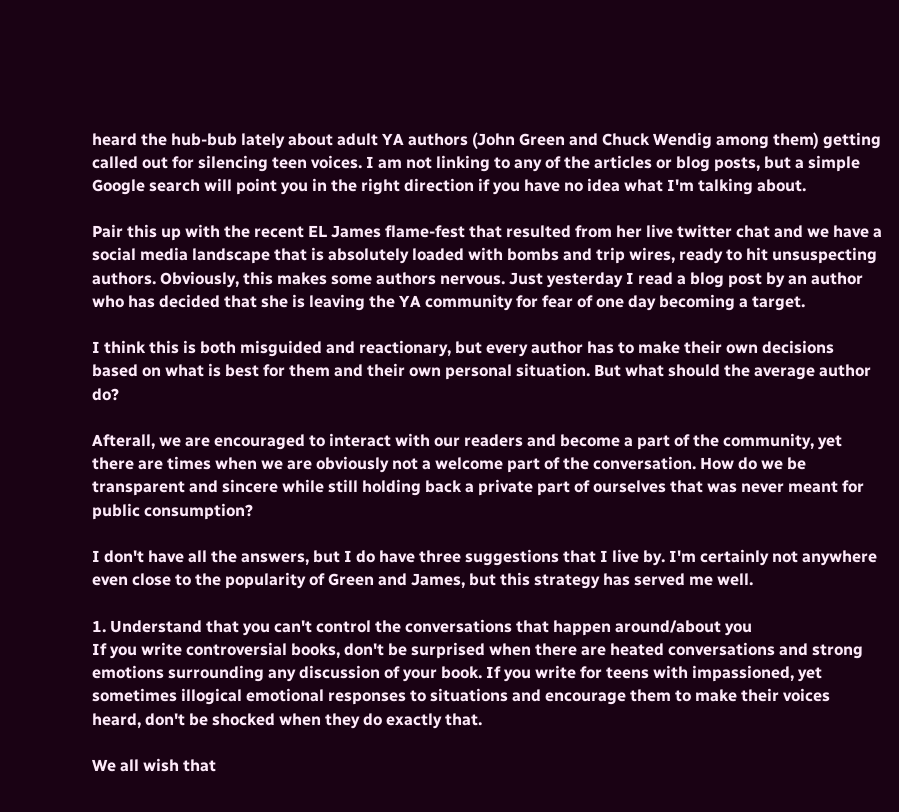heard the hub-bub lately about adult YA authors (John Green and Chuck Wendig among them) getting called out for silencing teen voices. I am not linking to any of the articles or blog posts, but a simple Google search will point you in the right direction if you have no idea what I'm talking about.

Pair this up with the recent EL James flame-fest that resulted from her live twitter chat and we have a social media landscape that is absolutely loaded with bombs and trip wires, ready to hit unsuspecting authors. Obviously, this makes some authors nervous. Just yesterday I read a blog post by an author who has decided that she is leaving the YA community for fear of one day becoming a target.

I think this is both misguided and reactionary, but every author has to make their own decisions based on what is best for them and their own personal situation. But what should the average author do?

Afterall, we are encouraged to interact with our readers and become a part of the community, yet there are times when we are obviously not a welcome part of the conversation. How do we be transparent and sincere while still holding back a private part of ourselves that was never meant for public consumption?

I don't have all the answers, but I do have three suggestions that I live by. I'm certainly not anywhere even close to the popularity of Green and James, but this strategy has served me well.

1. Understand that you can't control the conversations that happen around/about you
If you write controversial books, don't be surprised when there are heated conversations and strong emotions surrounding any discussion of your book. If you write for teens with impassioned, yet sometimes illogical emotional responses to situations and encourage them to make their voices heard, don't be shocked when they do exactly that.

We all wish that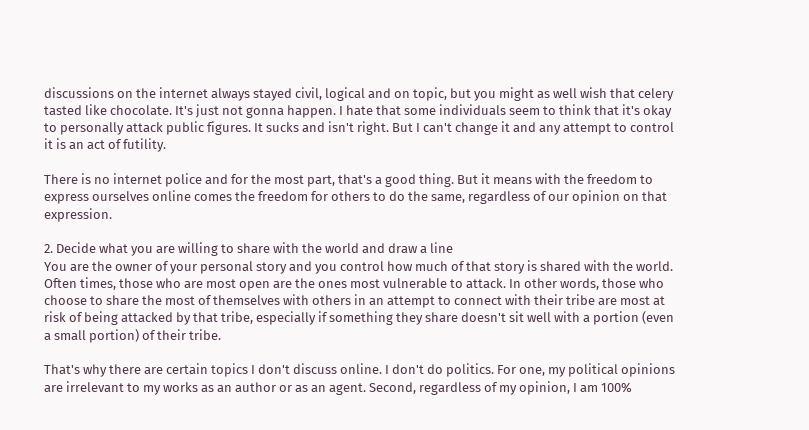discussions on the internet always stayed civil, logical and on topic, but you might as well wish that celery tasted like chocolate. It's just not gonna happen. I hate that some individuals seem to think that it's okay to personally attack public figures. It sucks and isn't right. But I can't change it and any attempt to control it is an act of futility.

There is no internet police and for the most part, that's a good thing. But it means with the freedom to express ourselves online comes the freedom for others to do the same, regardless of our opinion on that expression.

2. Decide what you are willing to share with the world and draw a line
You are the owner of your personal story and you control how much of that story is shared with the world. Often times, those who are most open are the ones most vulnerable to attack. In other words, those who choose to share the most of themselves with others in an attempt to connect with their tribe are most at risk of being attacked by that tribe, especially if something they share doesn't sit well with a portion (even a small portion) of their tribe.

That's why there are certain topics I don't discuss online. I don't do politics. For one, my political opinions are irrelevant to my works as an author or as an agent. Second, regardless of my opinion, I am 100%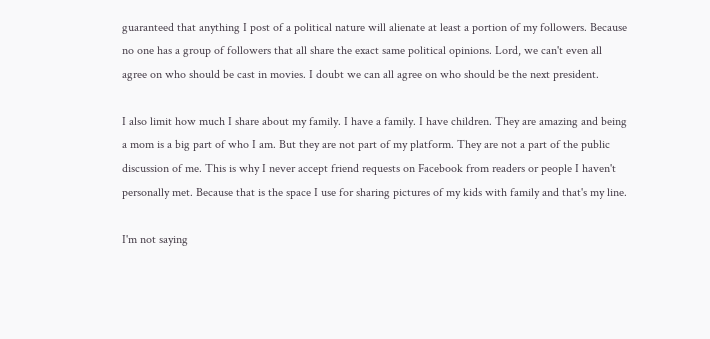guaranteed that anything I post of a political nature will alienate at least a portion of my followers. Because no one has a group of followers that all share the exact same political opinions. Lord, we can't even all agree on who should be cast in movies. I doubt we can all agree on who should be the next president.

I also limit how much I share about my family. I have a family. I have children. They are amazing and being a mom is a big part of who I am. But they are not part of my platform. They are not a part of the public discussion of me. This is why I never accept friend requests on Facebook from readers or people I haven't personally met. Because that is the space I use for sharing pictures of my kids with family and that's my line.

I'm not saying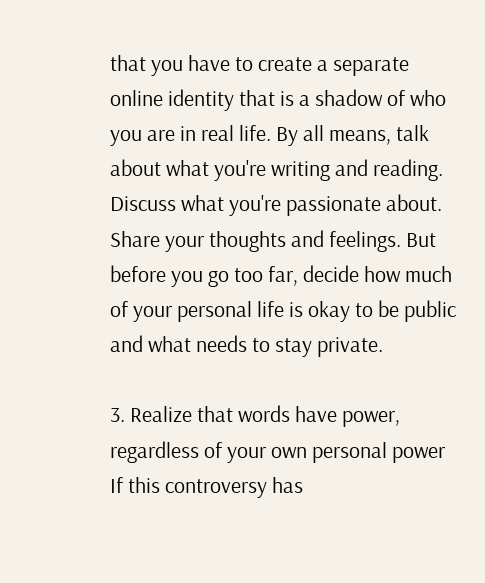that you have to create a separate online identity that is a shadow of who you are in real life. By all means, talk about what you're writing and reading. Discuss what you're passionate about. Share your thoughts and feelings. But before you go too far, decide how much of your personal life is okay to be public and what needs to stay private.

3. Realize that words have power, regardless of your own personal power
If this controversy has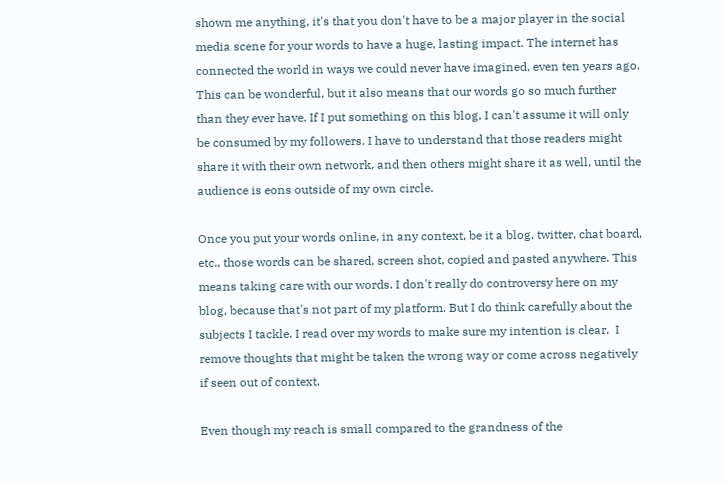shown me anything, it's that you don't have to be a major player in the social media scene for your words to have a huge, lasting impact. The internet has connected the world in ways we could never have imagined, even ten years ago. This can be wonderful, but it also means that our words go so much further than they ever have. If I put something on this blog, I can't assume it will only be consumed by my followers. I have to understand that those readers might share it with their own network, and then others might share it as well, until the audience is eons outside of my own circle.

Once you put your words online, in any context, be it a blog, twitter, chat board, etc., those words can be shared, screen shot, copied and pasted anywhere. This means taking care with our words. I don't really do controversy here on my blog, because that's not part of my platform. But I do think carefully about the subjects I tackle. I read over my words to make sure my intention is clear.  I remove thoughts that might be taken the wrong way or come across negatively if seen out of context.

Even though my reach is small compared to the grandness of the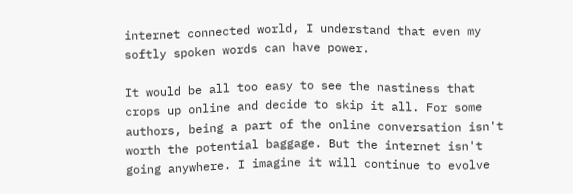internet connected world, I understand that even my softly spoken words can have power.

It would be all too easy to see the nastiness that crops up online and decide to skip it all. For some authors, being a part of the online conversation isn't worth the potential baggage. But the internet isn't going anywhere. I imagine it will continue to evolve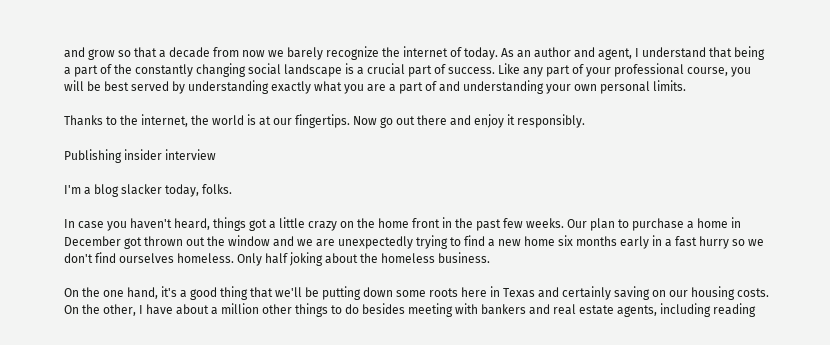and grow so that a decade from now we barely recognize the internet of today. As an author and agent, I understand that being a part of the constantly changing social landscape is a crucial part of success. Like any part of your professional course, you will be best served by understanding exactly what you are a part of and understanding your own personal limits.

Thanks to the internet, the world is at our fingertips. Now go out there and enjoy it responsibly.

Publishing insider interview

I'm a blog slacker today, folks.

In case you haven't heard, things got a little crazy on the home front in the past few weeks. Our plan to purchase a home in December got thrown out the window and we are unexpectedly trying to find a new home six months early in a fast hurry so we don't find ourselves homeless. Only half joking about the homeless business.

On the one hand, it's a good thing that we'll be putting down some roots here in Texas and certainly saving on our housing costs. On the other, I have about a million other things to do besides meeting with bankers and real estate agents, including reading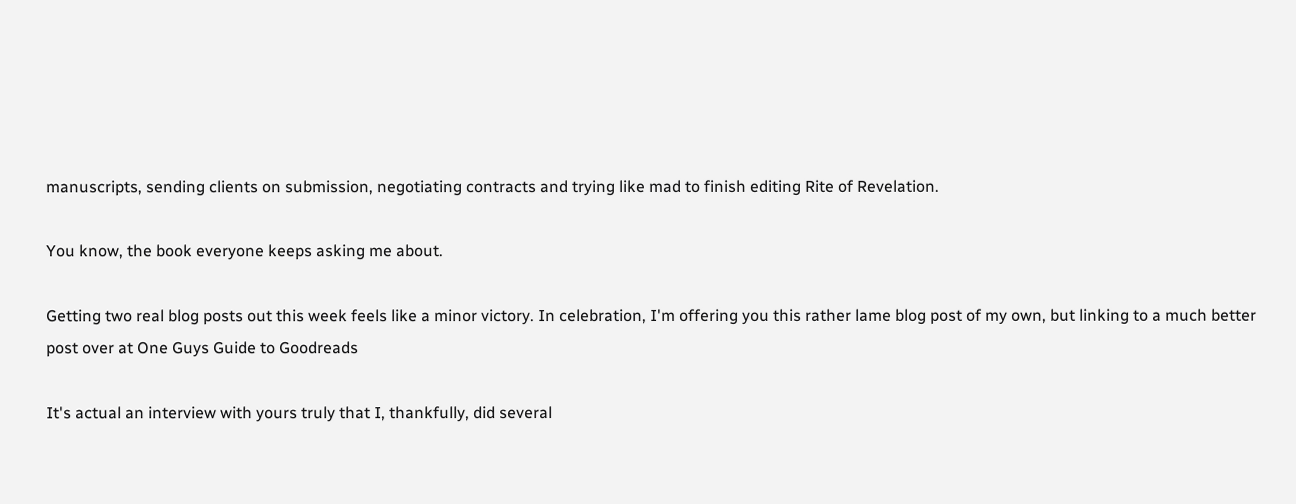manuscripts, sending clients on submission, negotiating contracts and trying like mad to finish editing Rite of Revelation.

You know, the book everyone keeps asking me about.

Getting two real blog posts out this week feels like a minor victory. In celebration, I'm offering you this rather lame blog post of my own, but linking to a much better post over at One Guys Guide to Goodreads

It's actual an interview with yours truly that I, thankfully, did several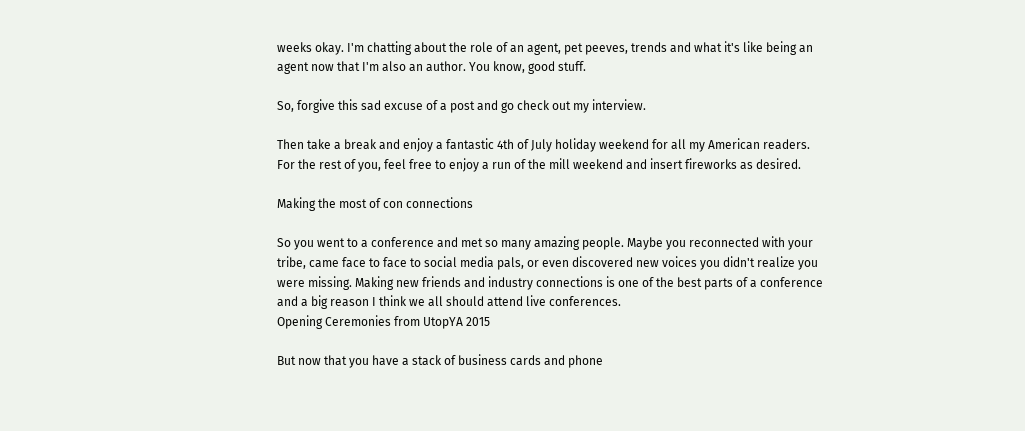weeks okay. I'm chatting about the role of an agent, pet peeves, trends and what it's like being an agent now that I'm also an author. You know, good stuff.

So, forgive this sad excuse of a post and go check out my interview.

Then take a break and enjoy a fantastic 4th of July holiday weekend for all my American readers. For the rest of you, feel free to enjoy a run of the mill weekend and insert fireworks as desired.

Making the most of con connections

So you went to a conference and met so many amazing people. Maybe you reconnected with your tribe, came face to face to social media pals, or even discovered new voices you didn't realize you were missing. Making new friends and industry connections is one of the best parts of a conference and a big reason I think we all should attend live conferences.
Opening Ceremonies from UtopYA 2015

But now that you have a stack of business cards and phone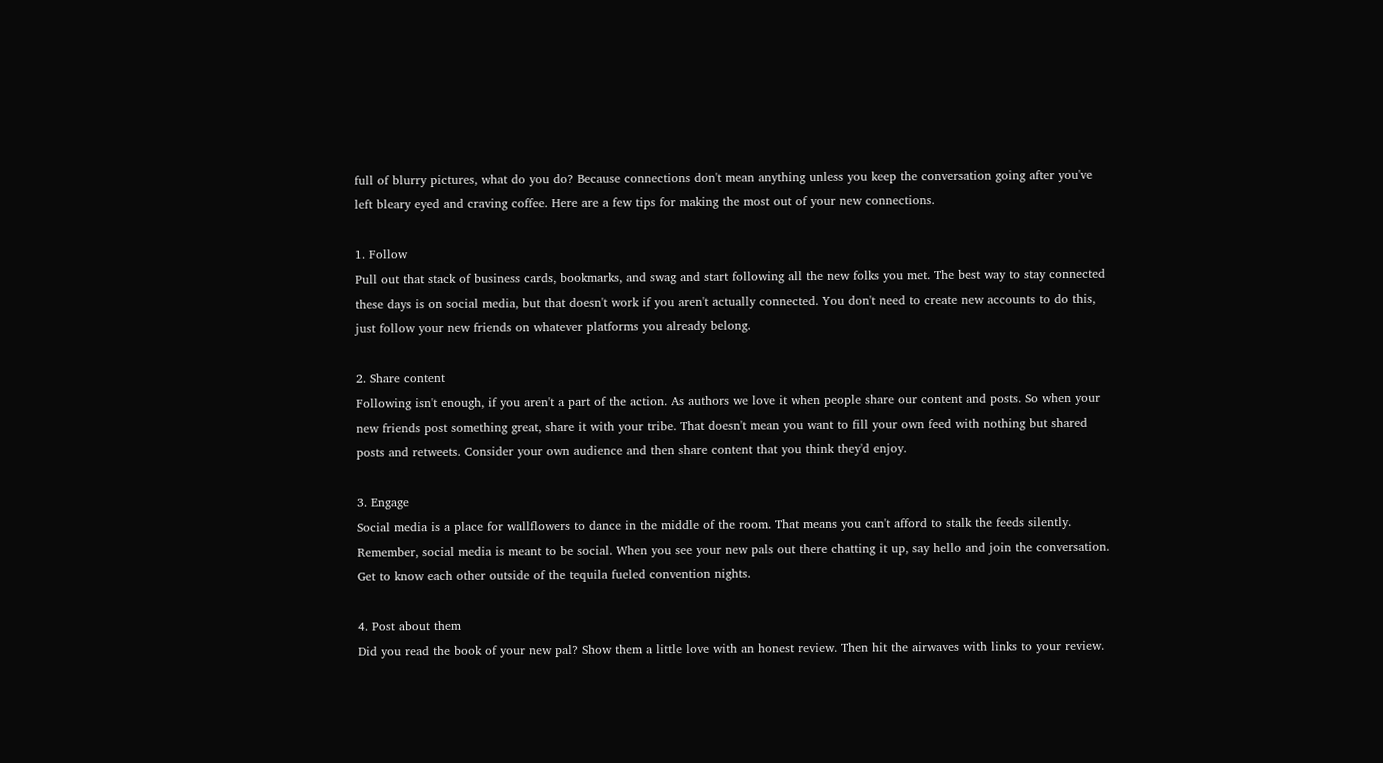full of blurry pictures, what do you do? Because connections don't mean anything unless you keep the conversation going after you've left bleary eyed and craving coffee. Here are a few tips for making the most out of your new connections.

1. Follow
Pull out that stack of business cards, bookmarks, and swag and start following all the new folks you met. The best way to stay connected these days is on social media, but that doesn't work if you aren't actually connected. You don't need to create new accounts to do this, just follow your new friends on whatever platforms you already belong.

2. Share content
Following isn't enough, if you aren't a part of the action. As authors we love it when people share our content and posts. So when your new friends post something great, share it with your tribe. That doesn't mean you want to fill your own feed with nothing but shared posts and retweets. Consider your own audience and then share content that you think they'd enjoy.

3. Engage
Social media is a place for wallflowers to dance in the middle of the room. That means you can't afford to stalk the feeds silently. Remember, social media is meant to be social. When you see your new pals out there chatting it up, say hello and join the conversation. Get to know each other outside of the tequila fueled convention nights.

4. Post about them
Did you read the book of your new pal? Show them a little love with an honest review. Then hit the airwaves with links to your review.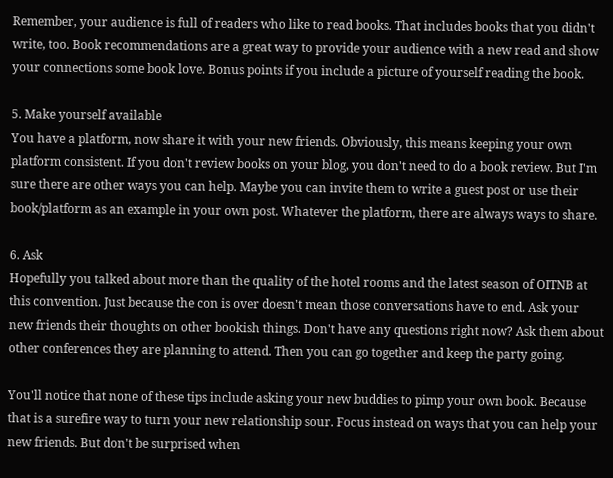Remember, your audience is full of readers who like to read books. That includes books that you didn't write, too. Book recommendations are a great way to provide your audience with a new read and show your connections some book love. Bonus points if you include a picture of yourself reading the book.

5. Make yourself available
You have a platform, now share it with your new friends. Obviously, this means keeping your own platform consistent. If you don't review books on your blog, you don't need to do a book review. But I'm sure there are other ways you can help. Maybe you can invite them to write a guest post or use their book/platform as an example in your own post. Whatever the platform, there are always ways to share.

6. Ask
Hopefully you talked about more than the quality of the hotel rooms and the latest season of OITNB at this convention. Just because the con is over doesn't mean those conversations have to end. Ask your new friends their thoughts on other bookish things. Don't have any questions right now? Ask them about other conferences they are planning to attend. Then you can go together and keep the party going.

You'll notice that none of these tips include asking your new buddies to pimp your own book. Because that is a surefire way to turn your new relationship sour. Focus instead on ways that you can help your new friends. But don't be surprised when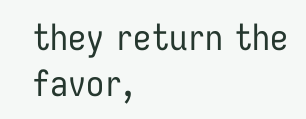they return the favor,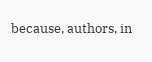because, authors, in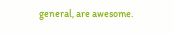general, are awesome.